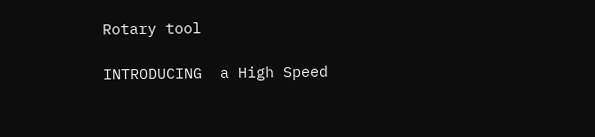Rotary tool

INTRODUCING  a High Speed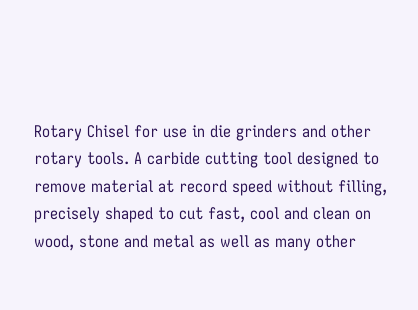Rotary Chisel for use in die grinders and other rotary tools. A carbide cutting tool designed to remove material at record speed without filling, precisely shaped to cut fast, cool and clean on wood, stone and metal as well as many other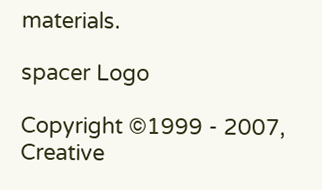materials.

spacer Logo

Copyright ©1999 - 2007, Creative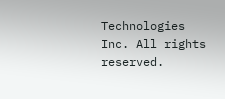Technologies Inc. All rights reserved.